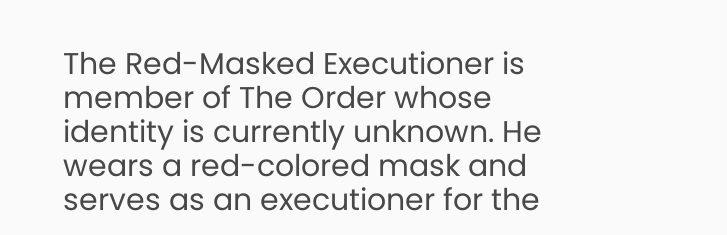The Red-Masked Executioner is member of The Order whose identity is currently unknown. He wears a red-colored mask and serves as an executioner for the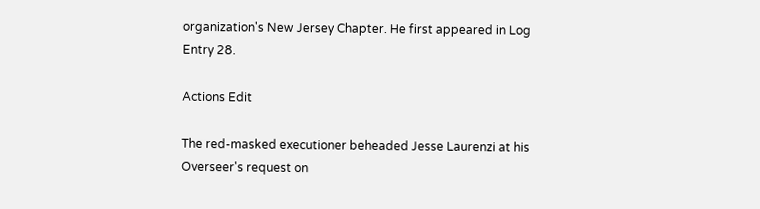organization's New Jersey Chapter. He first appeared in Log Entry 28.

Actions Edit

The red-masked executioner beheaded Jesse Laurenzi at his Overseer's request on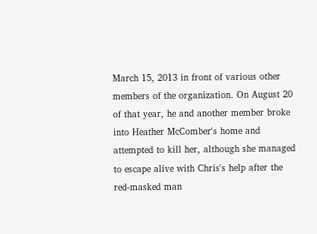March 15, 2013 in front of various other members of the organization. On August 20 of that year, he and another member broke into Heather McComber's home and attempted to kill her, although she managed to escape alive with Chris's help after the red-masked man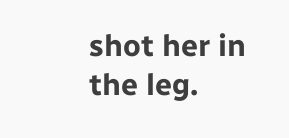shot her in the leg.